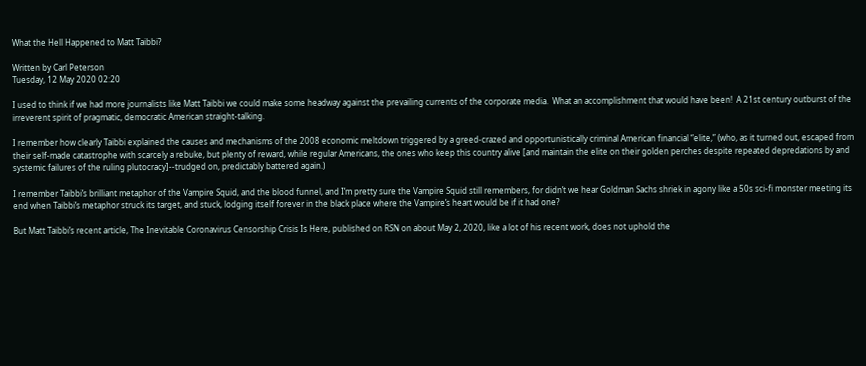What the Hell Happened to Matt Taibbi?

Written by Carl Peterson
Tuesday, 12 May 2020 02:20

I used to think if we had more journalists like Matt Taibbi we could make some headway against the prevailing currents of the corporate media.  What an accomplishment that would have been!  A 21st century outburst of the irreverent spirit of pragmatic, democratic American straight-talking.

I remember how clearly Taibbi explained the causes and mechanisms of the 2008 economic meltdown triggered by a greed-crazed and opportunistically criminal American financial “elite,” (who, as it turned out, escaped from their self-made catastrophe with scarcely a rebuke, but plenty of reward, while regular Americans, the ones who keep this country alive [and maintain the elite on their golden perches despite repeated depredations by and systemic failures of the ruling plutocracy]--trudged on, predictably battered again.)

I remember Taibbi’s brilliant metaphor of the Vampire Squid, and the blood funnel, and I’m pretty sure the Vampire Squid still remembers, for didn’t we hear Goldman Sachs shriek in agony like a 50s sci-fi monster meeting its end when Taibbi’s metaphor struck its target, and stuck, lodging itself forever in the black place where the Vampire’s heart would be if it had one?

But Matt Taibbi’s recent article, The Inevitable Coronavirus Censorship Crisis Is Here, published on RSN on about May 2, 2020, like a lot of his recent work, does not uphold the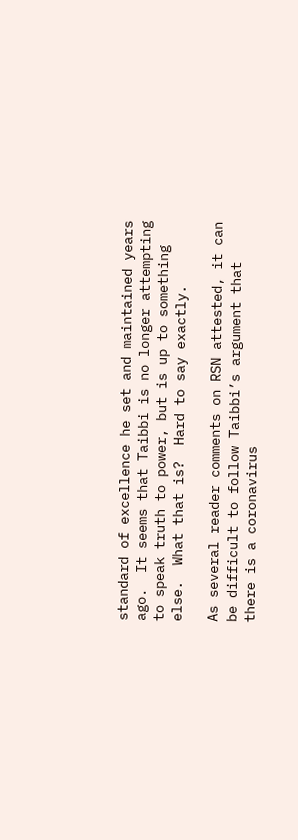standard of excellence he set and maintained years ago.  It seems that Taibbi is no longer attempting to speak truth to power, but is up to something else.  What that is?  Hard to say exactly.

As several reader comments on RSN attested, it can be difficult to follow Taibbi’s argument that there is a coronavirus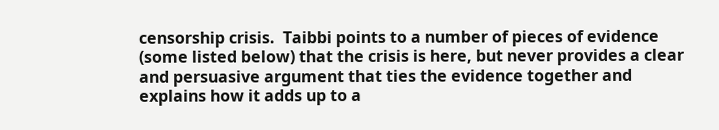censorship crisis.  Taibbi points to a number of pieces of evidence (some listed below) that the crisis is here, but never provides a clear and persuasive argument that ties the evidence together and explains how it adds up to a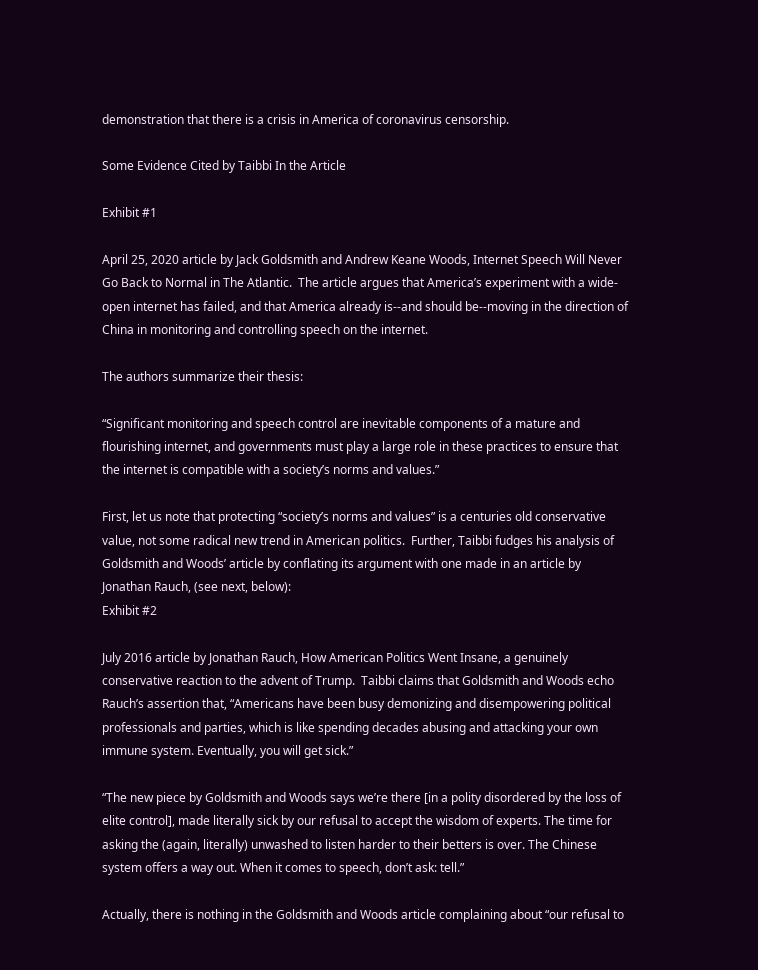demonstration that there is a crisis in America of coronavirus censorship.

Some Evidence Cited by Taibbi In the Article

Exhibit #1

April 25, 2020 article by Jack Goldsmith and Andrew Keane Woods, Internet Speech Will Never Go Back to Normal in The Atlantic.  The article argues that America’s experiment with a wide-open internet has failed, and that America already is--and should be--moving in the direction of China in monitoring and controlling speech on the internet.

The authors summarize their thesis:

“Significant monitoring and speech control are inevitable components of a mature and flourishing internet, and governments must play a large role in these practices to ensure that the internet is compatible with a society’s norms and values.”

First, let us note that protecting “society’s norms and values” is a centuries old conservative value, not some radical new trend in American politics.  Further, Taibbi fudges his analysis of Goldsmith and Woods’ article by conflating its argument with one made in an article by Jonathan Rauch, (see next, below):
Exhibit #2

July 2016 article by Jonathan Rauch, How American Politics Went Insane, a genuinely conservative reaction to the advent of Trump.  Taibbi claims that Goldsmith and Woods echo Rauch’s assertion that, “Americans have been busy demonizing and disempowering political professionals and parties, which is like spending decades abusing and attacking your own immune system. Eventually, you will get sick.”

“The new piece by Goldsmith and Woods says we’re there [in a polity disordered by the loss of elite control], made literally sick by our refusal to accept the wisdom of experts. The time for asking the (again, literally) unwashed to listen harder to their betters is over. The Chinese system offers a way out. When it comes to speech, don’t ask: tell.”

Actually, there is nothing in the Goldsmith and Woods article complaining about “our refusal to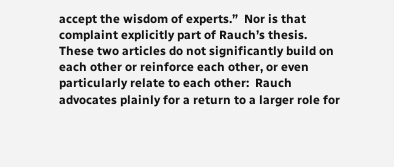accept the wisdom of experts.”  Nor is that complaint explicitly part of Rauch’s thesis.  These two articles do not significantly build on each other or reinforce each other, or even particularly relate to each other:  Rauch advocates plainly for a return to a larger role for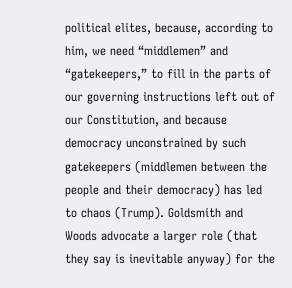political elites, because, according to him, we need “middlemen” and “gatekeepers,” to fill in the parts of our governing instructions left out of our Constitution, and because democracy unconstrained by such gatekeepers (middlemen between the people and their democracy) has led to chaos (Trump). Goldsmith and Woods advocate a larger role (that they say is inevitable anyway) for the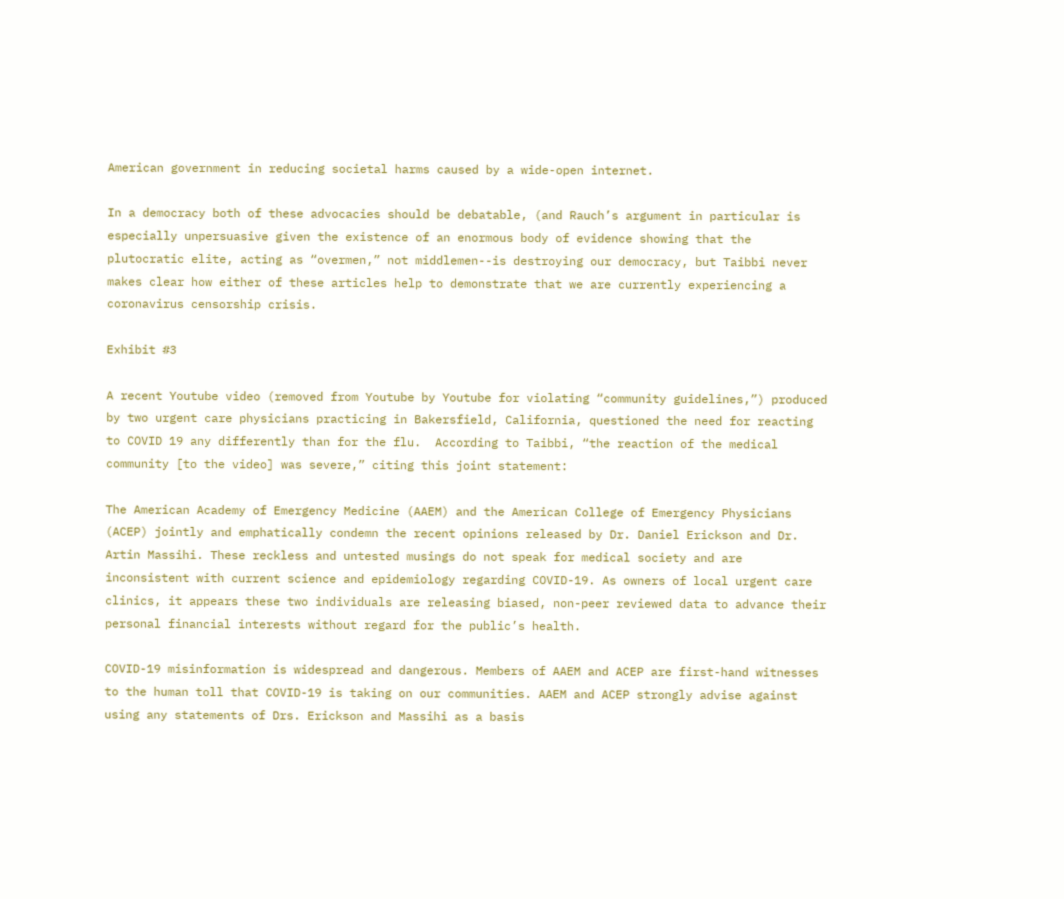American government in reducing societal harms caused by a wide-open internet.

In a democracy both of these advocacies should be debatable, (and Rauch’s argument in particular is especially unpersuasive given the existence of an enormous body of evidence showing that the plutocratic elite, acting as “overmen,” not middlemen--is destroying our democracy, but Taibbi never makes clear how either of these articles help to demonstrate that we are currently experiencing a coronavirus censorship crisis.

Exhibit #3

A recent Youtube video (removed from Youtube by Youtube for violating “community guidelines,”) produced by two urgent care physicians practicing in Bakersfield, California, questioned the need for reacting to COVID 19 any differently than for the flu.  According to Taibbi, “the reaction of the medical community [to the video] was severe,” citing this joint statement:

The American Academy of Emergency Medicine (AAEM) and the American College of Emergency Physicians (ACEP) jointly and emphatically condemn the recent opinions released by Dr. Daniel Erickson and Dr. Artin Massihi. These reckless and untested musings do not speak for medical society and are inconsistent with current science and epidemiology regarding COVID-19. As owners of local urgent care clinics, it appears these two individuals are releasing biased, non-peer reviewed data to advance their personal financial interests without regard for the public’s health.

COVID-19 misinformation is widespread and dangerous. Members of AAEM and ACEP are first-hand witnesses to the human toll that COVID-19 is taking on our communities. AAEM and ACEP strongly advise against using any statements of Drs. Erickson and Massihi as a basis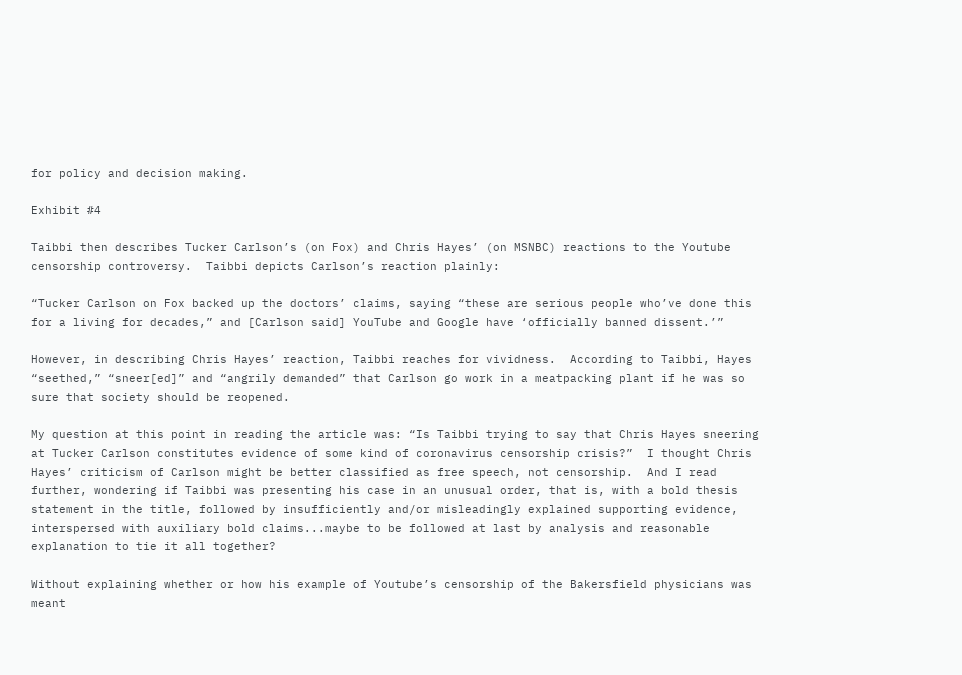for policy and decision making.

Exhibit #4

Taibbi then describes Tucker Carlson’s (on Fox) and Chris Hayes’ (on MSNBC) reactions to the Youtube censorship controversy.  Taibbi depicts Carlson’s reaction plainly:

“Tucker Carlson on Fox backed up the doctors’ claims, saying “these are serious people who’ve done this for a living for decades,” and [Carlson said] YouTube and Google have ‘officially banned dissent.’”

However, in describing Chris Hayes’ reaction, Taibbi reaches for vividness.  According to Taibbi, Hayes “seethed,” “sneer[ed]” and “angrily demanded” that Carlson go work in a meatpacking plant if he was so sure that society should be reopened.

My question at this point in reading the article was: “Is Taibbi trying to say that Chris Hayes sneering at Tucker Carlson constitutes evidence of some kind of coronavirus censorship crisis?”  I thought Chris Hayes’ criticism of Carlson might be better classified as free speech, not censorship.  And I read further, wondering if Taibbi was presenting his case in an unusual order, that is, with a bold thesis statement in the title, followed by insufficiently and/or misleadingly explained supporting evidence, interspersed with auxiliary bold claims...maybe to be followed at last by analysis and reasonable explanation to tie it all together?

Without explaining whether or how his example of Youtube’s censorship of the Bakersfield physicians was meant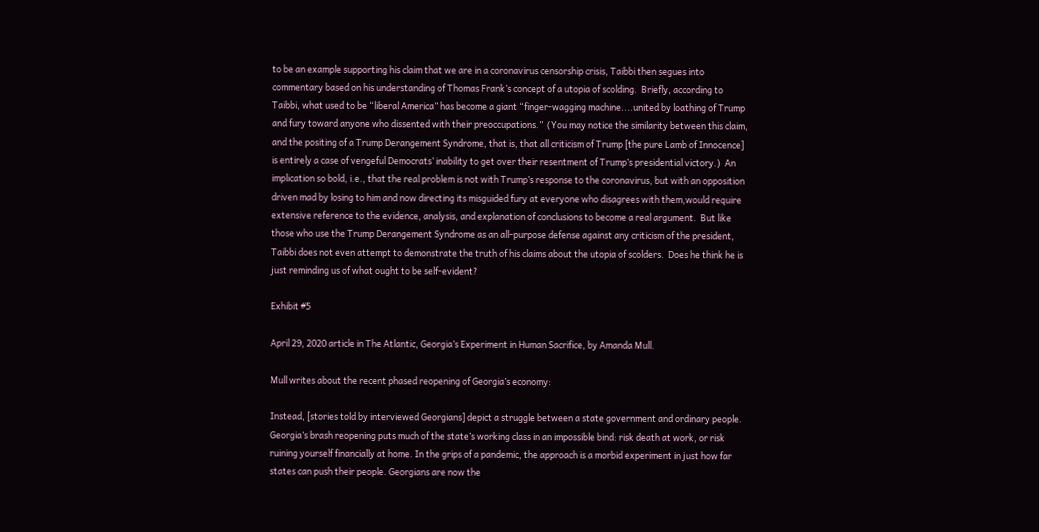to be an example supporting his claim that we are in a coronavirus censorship crisis, Taibbi then segues into commentary based on his understanding of Thomas Frank’s concept of a utopia of scolding.  Briefly, according to Taibbi, what used to be “liberal America” has become a giant “finger-wagging machine....united by loathing of Trump and fury toward anyone who dissented with their preoccupations.”  (You may notice the similarity between this claim, and the positing of a Trump Derangement Syndrome, that is, that all criticism of Trump [the pure Lamb of Innocence] is entirely a case of vengeful Democrats’ inability to get over their resentment of Trump’s presidential victory.)  An implication so bold, i.e., that the real problem is not with Trump’s response to the coronavirus, but with an opposition driven mad by losing to him and now directing its misguided fury at everyone who disagrees with them,would require extensive reference to the evidence, analysis, and explanation of conclusions to become a real argument.  But like those who use the Trump Derangement Syndrome as an all-purpose defense against any criticism of the president, Taibbi does not even attempt to demonstrate the truth of his claims about the utopia of scolders.  Does he think he is just reminding us of what ought to be self-evident?

Exhibit #5

April 29, 2020 article in The Atlantic, Georgia’s Experiment in Human Sacrifice, by Amanda Mull.

Mull writes about the recent phased reopening of Georgia’s economy:

Instead, [stories told by interviewed Georgians] depict a struggle between a state government and ordinary people. Georgia’s brash reopening puts much of the state’s working class in an impossible bind: risk death at work, or risk ruining yourself financially at home. In the grips of a pandemic, the approach is a morbid experiment in just how far states can push their people. Georgians are now the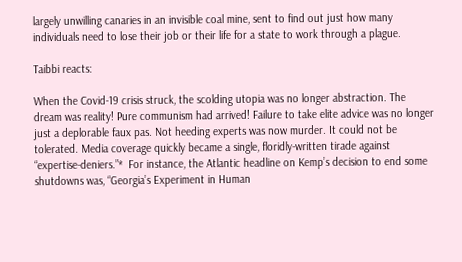largely unwilling canaries in an invisible coal mine, sent to find out just how many individuals need to lose their job or their life for a state to work through a plague.

Taibbi reacts:

When the Covid-19 crisis struck, the scolding utopia was no longer abstraction. The dream was reality! Pure communism had arrived! Failure to take elite advice was no longer just a deplorable faux pas. Not heeding experts was now murder. It could not be tolerated. Media coverage quickly became a single, floridly-written tirade against “expertise-deniers.”*  For instance, the Atlantic headline on Kemp’s decision to end some shutdowns was, “Georgia’s Experiment in Human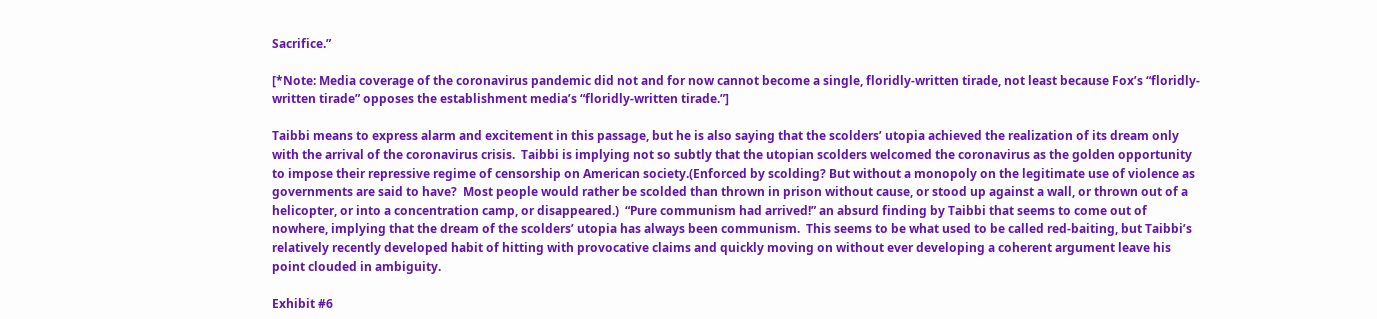Sacrifice.”

[*Note: Media coverage of the coronavirus pandemic did not and for now cannot become a single, floridly-written tirade, not least because Fox’s “floridly-written tirade” opposes the establishment media’s “floridly-written tirade.”]

Taibbi means to express alarm and excitement in this passage, but he is also saying that the scolders’ utopia achieved the realization of its dream only with the arrival of the coronavirus crisis.  Taibbi is implying not so subtly that the utopian scolders welcomed the coronavirus as the golden opportunity to impose their repressive regime of censorship on American society.(Enforced by scolding? But without a monopoly on the legitimate use of violence as governments are said to have?  Most people would rather be scolded than thrown in prison without cause, or stood up against a wall, or thrown out of a helicopter, or into a concentration camp, or disappeared.)  “Pure communism had arrived!” an absurd finding by Taibbi that seems to come out of nowhere, implying that the dream of the scolders’ utopia has always been communism.  This seems to be what used to be called red-baiting, but Taibbi’s relatively recently developed habit of hitting with provocative claims and quickly moving on without ever developing a coherent argument leave his point clouded in ambiguity.

Exhibit #6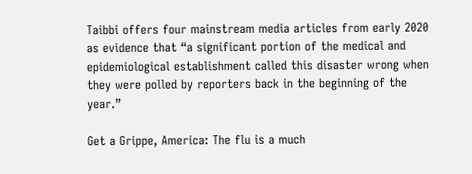Taibbi offers four mainstream media articles from early 2020 as evidence that “a significant portion of the medical and epidemiological establishment called this disaster wrong when they were polled by reporters back in the beginning of the year.”

Get a Grippe, America: The flu is a much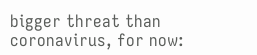bigger threat than coronavirus, for now: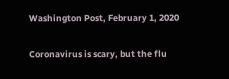Washington Post, February 1, 2020

Coronavirus is scary, but the flu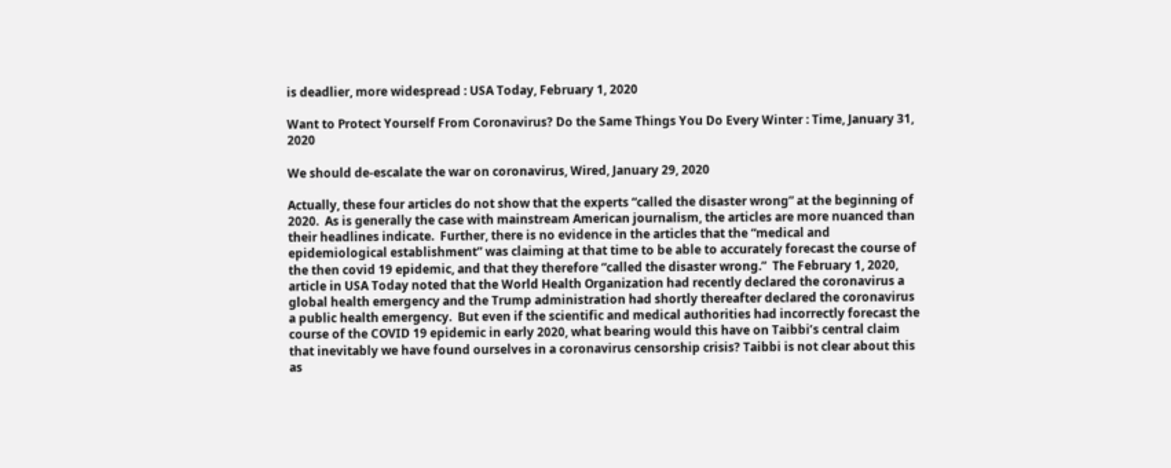is deadlier, more widespread : USA Today, February 1, 2020

Want to Protect Yourself From Coronavirus? Do the Same Things You Do Every Winter : Time, January 31, 2020

We should de-escalate the war on coronavirus, Wired, January 29, 2020

Actually, these four articles do not show that the experts “called the disaster wrong” at the beginning of 2020.  As is generally the case with mainstream American journalism, the articles are more nuanced than their headlines indicate.  Further, there is no evidence in the articles that the “medical and epidemiological establishment” was claiming at that time to be able to accurately forecast the course of the then covid 19 epidemic, and that they therefore “called the disaster wrong.”  The February 1, 2020, article in USA Today noted that the World Health Organization had recently declared the coronavirus a global health emergency and the Trump administration had shortly thereafter declared the coronavirus a public health emergency.  But even if the scientific and medical authorities had incorrectly forecast the course of the COVID 19 epidemic in early 2020, what bearing would this have on Taibbi’s central claim that inevitably we have found ourselves in a coronavirus censorship crisis? Taibbi is not clear about this as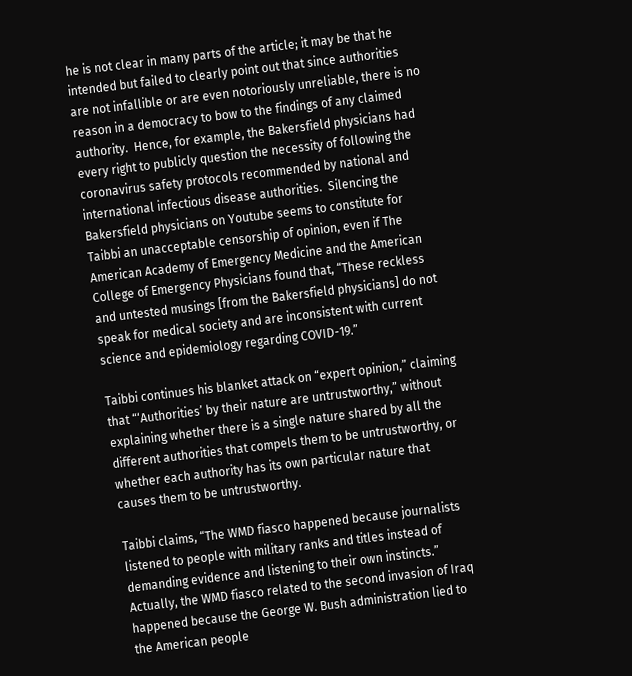he is not clear in many parts of the article; it may be that he intended but failed to clearly point out that since authorities are not infallible or are even notoriously unreliable, there is no reason in a democracy to bow to the findings of any claimed authority.  Hence, for example, the Bakersfield physicians had every right to publicly question the necessity of following the coronavirus safety protocols recommended by national and international infectious disease authorities.  Silencing the Bakersfield physicians on Youtube seems to constitute for Taibbi an unacceptable censorship of opinion, even if The American Academy of Emergency Medicine and the American College of Emergency Physicians found that, “These reckless and untested musings [from the Bakersfield physicians] do not speak for medical society and are inconsistent with current science and epidemiology regarding COVID-19.”

Taibbi continues his blanket attack on “expert opinion,” claiming that “‘Authorities’ by their nature are untrustworthy,” without explaining whether there is a single nature shared by all the different authorities that compels them to be untrustworthy, or whether each authority has its own particular nature that causes them to be untrustworthy.

Taibbi claims, “The WMD fiasco happened because journalists listened to people with military ranks and titles instead of demanding evidence and listening to their own instincts.”  Actually, the WMD fiasco related to the second invasion of Iraq happened because the George W. Bush administration lied to the American people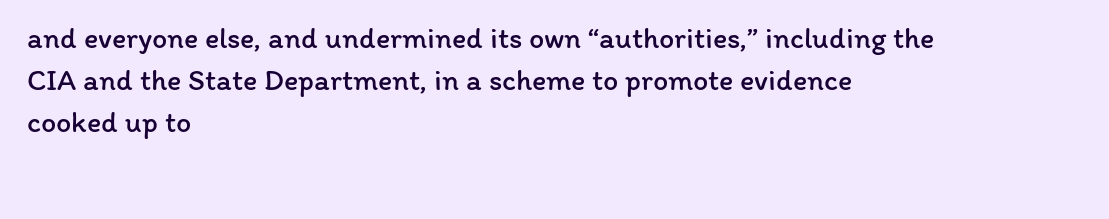and everyone else, and undermined its own “authorities,” including the CIA and the State Department, in a scheme to promote evidence cooked up to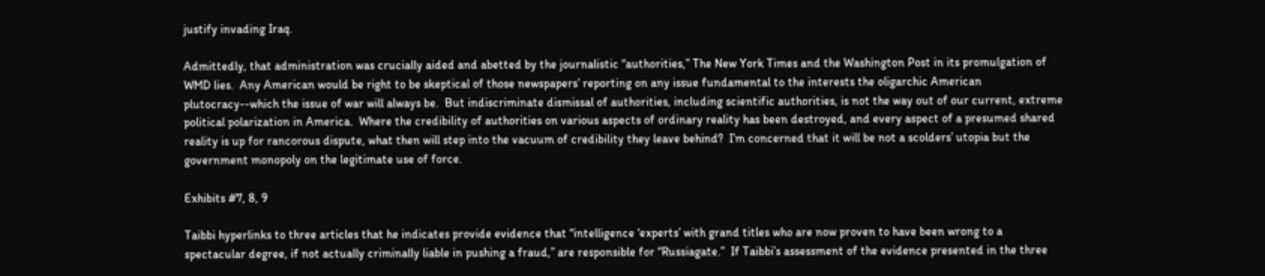justify invading Iraq.

Admittedly, that administration was crucially aided and abetted by the journalistic “authorities,” The New York Times and the Washington Post in its promulgation of WMD lies.  Any American would be right to be skeptical of those newspapers’ reporting on any issue fundamental to the interests the oligarchic American plutocracy--which the issue of war will always be.  But indiscriminate dismissal of authorities, including scientific authorities, is not the way out of our current, extreme political polarization in America.  Where the credibility of authorities on various aspects of ordinary reality has been destroyed, and every aspect of a presumed shared reality is up for rancorous dispute, what then will step into the vacuum of credibility they leave behind?  I’m concerned that it will be not a scolders’ utopia but the government monopoly on the legitimate use of force.

Exhibits #7, 8, 9

Taibbi hyperlinks to three articles that he indicates provide evidence that “intelligence ‘experts’ with grand titles who are now proven to have been wrong to a spectacular degree, if not actually criminally liable in pushing a fraud,” are responsible for “Russiagate.”  If Taibbi’s assessment of the evidence presented in the three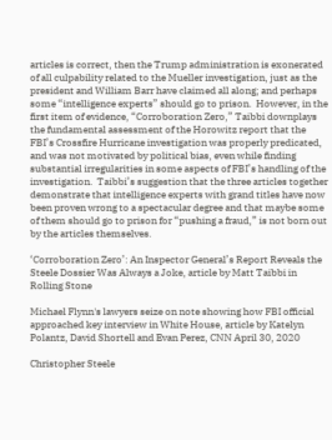articles is correct, then the Trump administration is exonerated of all culpability related to the Mueller investigation, just as the president and William Barr have claimed all along; and perhaps some “intelligence experts” should go to prison.  However, in the first item of evidence, “Corroboration Zero,” Taibbi downplays the fundamental assessment of the Horowitz report that the FBI’s Crossfire Hurricane investigation was properly predicated, and was not motivated by political bias, even while finding substantial irregularities in some aspects of FBI’s handling of the investigation.  Taibbi’s suggestion that the three articles together demonstrate that intelligence experts with grand titles have now been proven wrong to a spectacular degree and that maybe some of them should go to prison for “pushing a fraud,” is not born out by the articles themselves.

‘Corroboration Zero’: An Inspector General’s Report Reveals the Steele Dossier Was Always a Joke, article by Matt Taibbi in Rolling Stone

Michael Flynn's lawyers seize on note showing how FBI official approached key interview in White House, article by Katelyn Polantz, David Shortell and Evan Perez, CNN April 30, 2020

Christopher Steele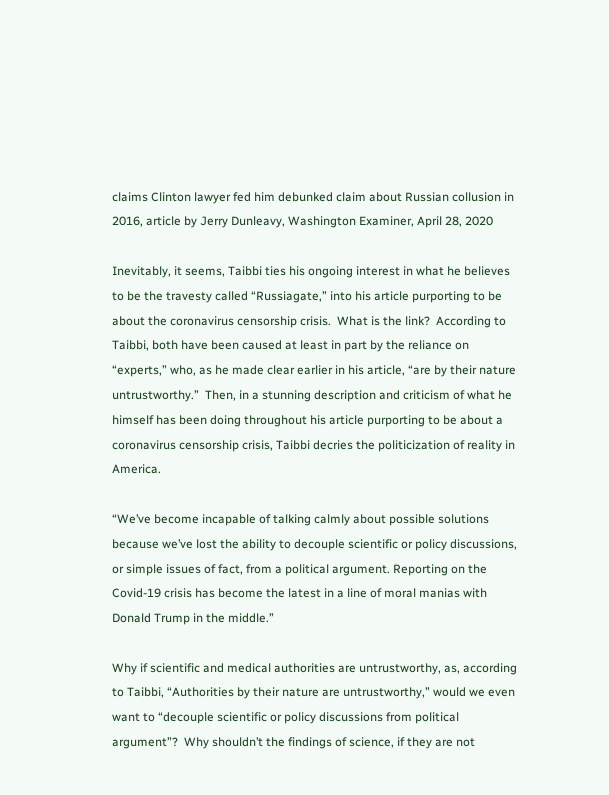claims Clinton lawyer fed him debunked claim about Russian collusion in 2016, article by Jerry Dunleavy, Washington Examiner, April 28, 2020

Inevitably, it seems, Taibbi ties his ongoing interest in what he believes to be the travesty called “Russiagate,” into his article purporting to be about the coronavirus censorship crisis.  What is the link?  According to Taibbi, both have been caused at least in part by the reliance on “experts,” who, as he made clear earlier in his article, “are by their nature untrustworthy.”  Then, in a stunning description and criticism of what he himself has been doing throughout his article purporting to be about a coronavirus censorship crisis, Taibbi decries the politicization of reality in America.

“We’ve become incapable of talking calmly about possible solutions because we’ve lost the ability to decouple scientific or policy discussions, or simple issues of fact, from a political argument. Reporting on the Covid-19 crisis has become the latest in a line of moral manias with Donald Trump in the middle.”

Why if scientific and medical authorities are untrustworthy, as, according to Taibbi, “Authorities by their nature are untrustworthy,” would we even want to “decouple scientific or policy discussions from political argument”?  Why shouldn’t the findings of science, if they are not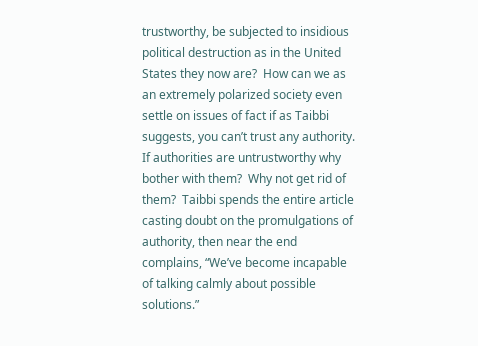trustworthy, be subjected to insidious political destruction as in the United States they now are?  How can we as an extremely polarized society even settle on issues of fact if as Taibbi suggests, you can’t trust any authority.  If authorities are untrustworthy why bother with them?  Why not get rid of them?  Taibbi spends the entire article casting doubt on the promulgations of authority, then near the end complains, “We’ve become incapable of talking calmly about possible solutions.”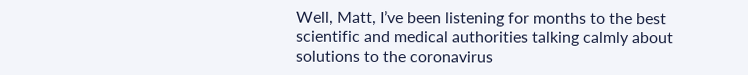Well, Matt, I’ve been listening for months to the best scientific and medical authorities talking calmly about solutions to the coronavirus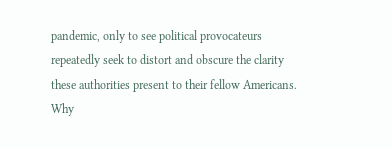pandemic, only to see political provocateurs repeatedly seek to distort and obscure the clarity these authorities present to their fellow Americans.  Why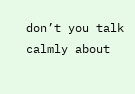don’t you talk calmly about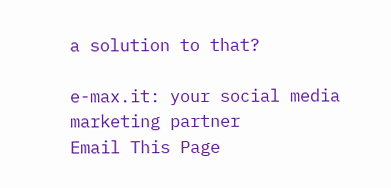a solution to that?

e-max.it: your social media marketing partner
Email This Page